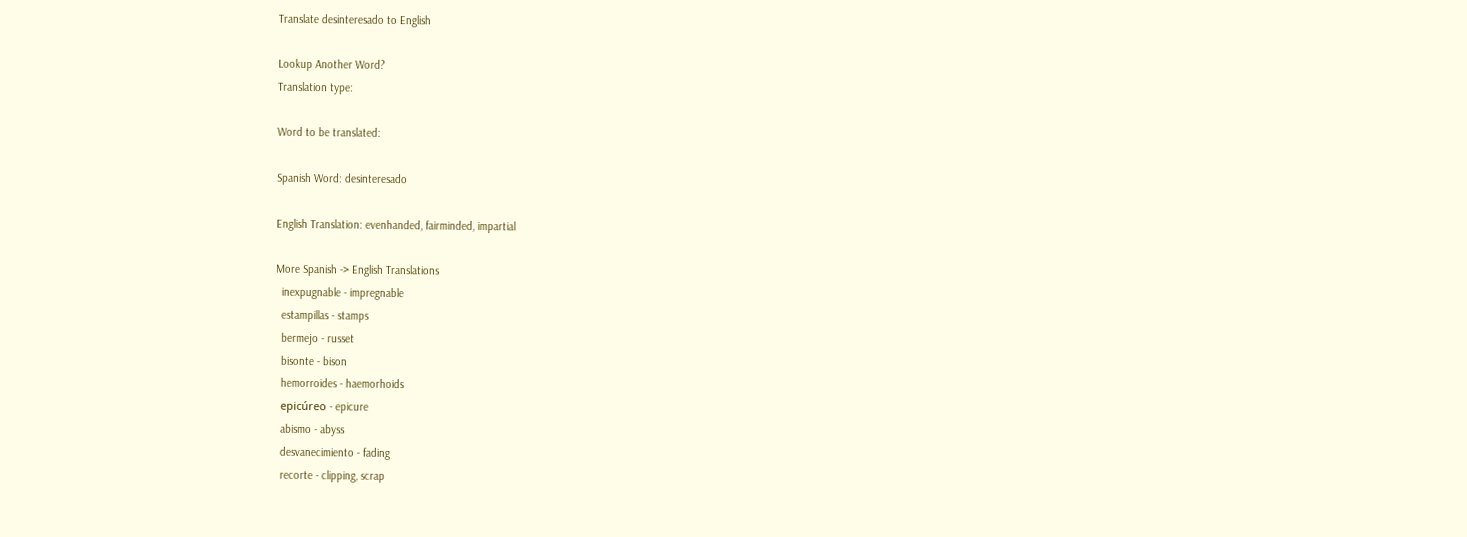Translate desinteresado to English

Lookup Another Word?
Translation type:

Word to be translated:

Spanish Word: desinteresado

English Translation: evenhanded, fairminded, impartial

More Spanish -> English Translations
  inexpugnable - impregnable
  estampillas - stamps
  bermejo - russet
  bisonte - bison
  hemorroides - haemorhoids
  epicúreo - epicure
  abismo - abyss
  desvanecimiento - fading
  recorte - clipping, scrap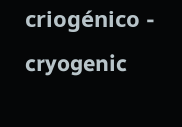criogénico - cryogenic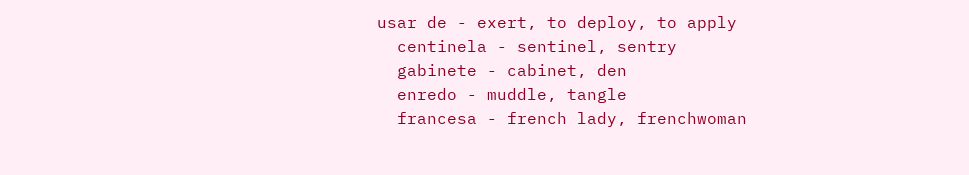usar de - exert, to deploy, to apply
  centinela - sentinel, sentry
  gabinete - cabinet, den
  enredo - muddle, tangle
  francesa - french lady, frenchwoman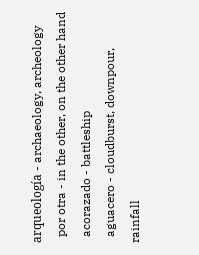arqueología - archaeology, archeology
  por otra - in the other, on the other hand
  acorazado - battleship
  aguacero - cloudburst, downpour, rainfall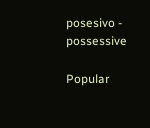posesivo - possessive

Popular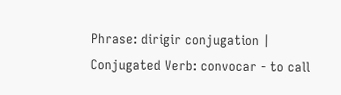Phrase: dirigir conjugation | Conjugated Verb: convocar - to call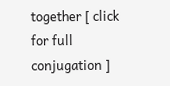together [ click for full conjugation ]